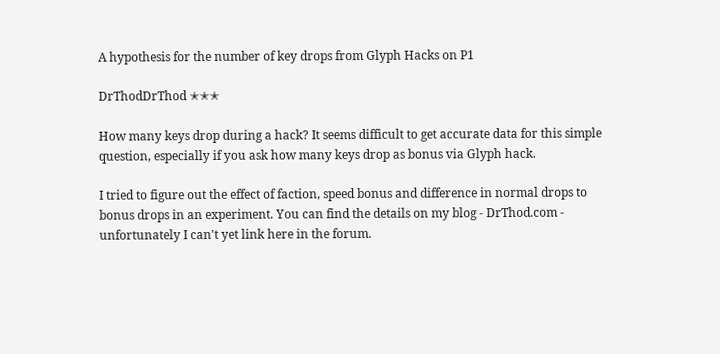A hypothesis for the number of key drops from Glyph Hacks on P1

DrThodDrThod ✭✭✭

How many keys drop during a hack? It seems difficult to get accurate data for this simple question, especially if you ask how many keys drop as bonus via Glyph hack.

I tried to figure out the effect of faction, speed bonus and difference in normal drops to bonus drops in an experiment. You can find the details on my blog - DrThod.com - unfortunately I can't yet link here in the forum.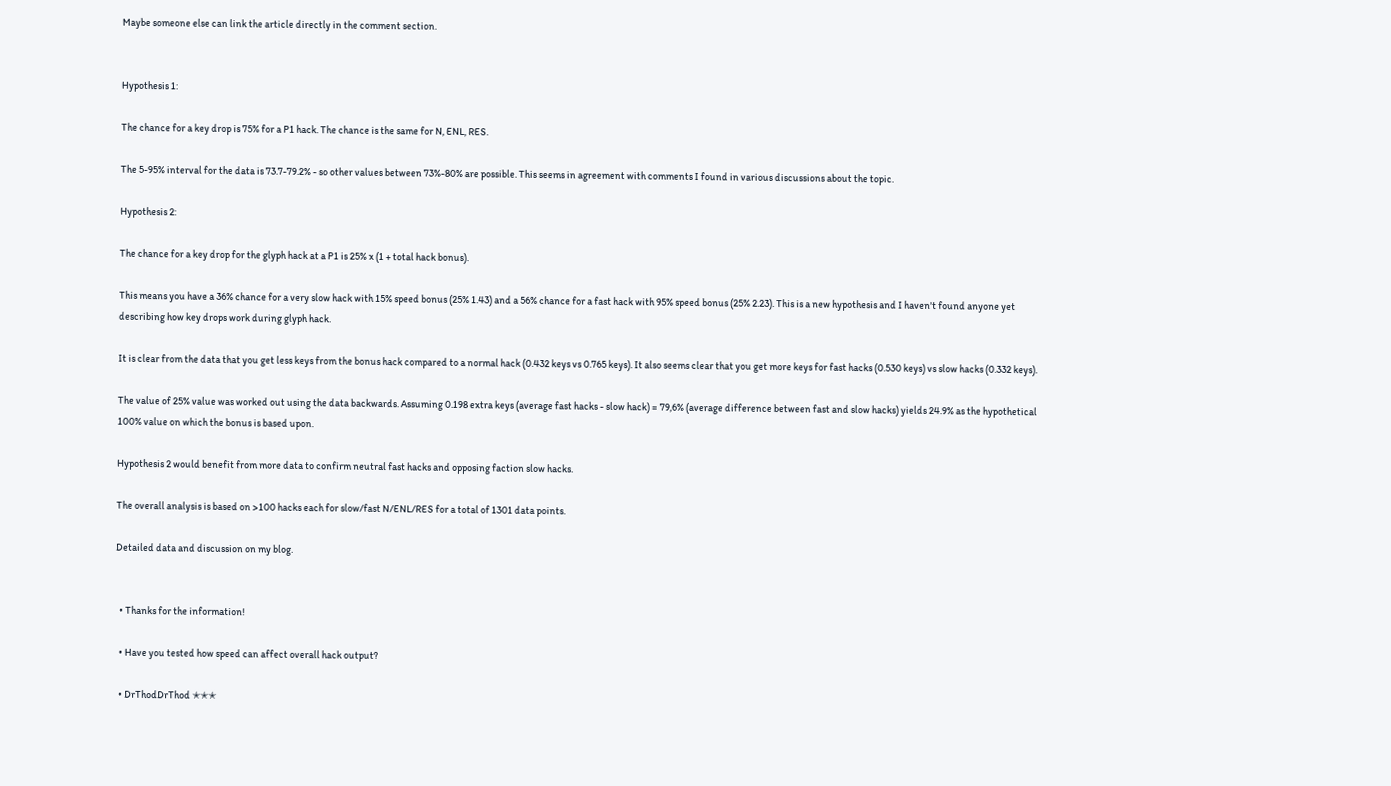Maybe someone else can link the article directly in the comment section.


Hypothesis 1:

The chance for a key drop is 75% for a P1 hack. The chance is the same for N, ENL, RES.

The 5-95% interval for the data is 73.7-79.2% - so other values between 73%-80% are possible. This seems in agreement with comments I found in various discussions about the topic.

Hypothesis 2:

The chance for a key drop for the glyph hack at a P1 is 25% x (1 + total hack bonus).

This means you have a 36% chance for a very slow hack with 15% speed bonus (25% 1.43) and a 56% chance for a fast hack with 95% speed bonus (25% 2.23). This is a new hypothesis and I haven't found anyone yet describing how key drops work during glyph hack.

It is clear from the data that you get less keys from the bonus hack compared to a normal hack (0.432 keys vs 0.765 keys). It also seems clear that you get more keys for fast hacks (0.530 keys) vs slow hacks (0.332 keys).

The value of 25% value was worked out using the data backwards. Assuming 0.198 extra keys (average fast hacks - slow hack) = 79,6% (average difference between fast and slow hacks) yields 24.9% as the hypothetical 100% value on which the bonus is based upon.

Hypothesis 2 would benefit from more data to confirm neutral fast hacks and opposing faction slow hacks.

The overall analysis is based on >100 hacks each for slow/fast N/ENL/RES for a total of 1301 data points.

Detailed data and discussion on my blog.


  • Thanks for the information!

  • Have you tested how speed can affect overall hack output?

  • DrThodDrThod ✭✭✭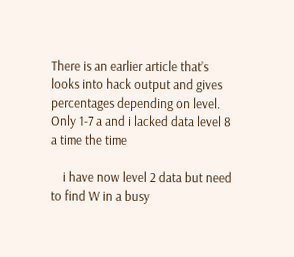There is an earlier article that’s looks into hack output and gives percentages depending on level. Only 1-7 a and i lacked data level 8 a time the time

    i have now level 2 data but need to find W in a busy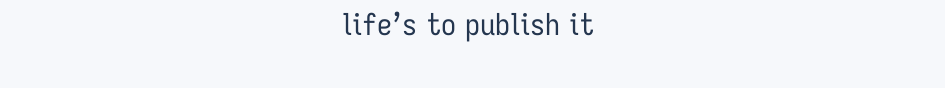life’s to publish it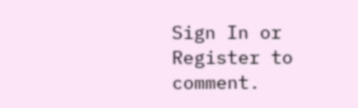Sign In or Register to comment.